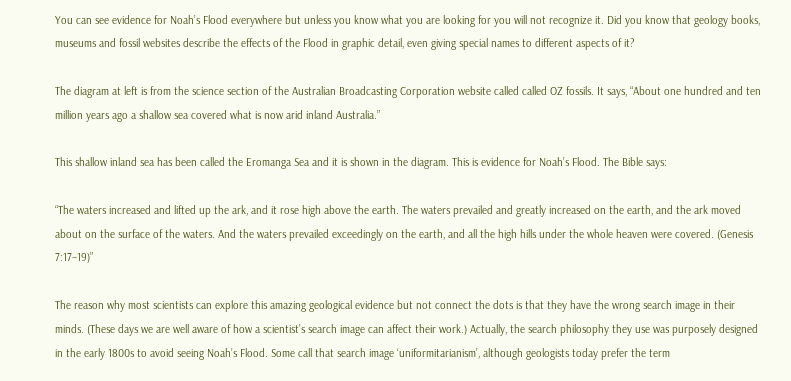You can see evidence for Noah’s Flood everywhere but unless you know what you are looking for you will not recognize it. Did you know that geology books, museums and fossil websites describe the effects of the Flood in graphic detail, even giving special names to different aspects of it?

The diagram at left is from the science section of the Australian Broadcasting Corporation website called called OZ fossils. It says, “About one hundred and ten million years ago a shallow sea covered what is now arid inland Australia.”

This shallow inland sea has been called the Eromanga Sea and it is shown in the diagram. This is evidence for Noah’s Flood. The Bible says:

“The waters increased and lifted up the ark, and it rose high above the earth. The waters prevailed and greatly increased on the earth, and the ark moved about on the surface of the waters. And the waters prevailed exceedingly on the earth, and all the high hills under the whole heaven were covered. (Genesis 7:17–19)”

The reason why most scientists can explore this amazing geological evidence but not connect the dots is that they have the wrong search image in their minds. (These days we are well aware of how a scientist’s search image can affect their work.) Actually, the search philosophy they use was purposely designed in the early 1800s to avoid seeing Noah’s Flood. Some call that search image ‘uniformitarianism’, although geologists today prefer the term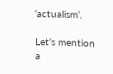‘actualism’.

Let’s mention a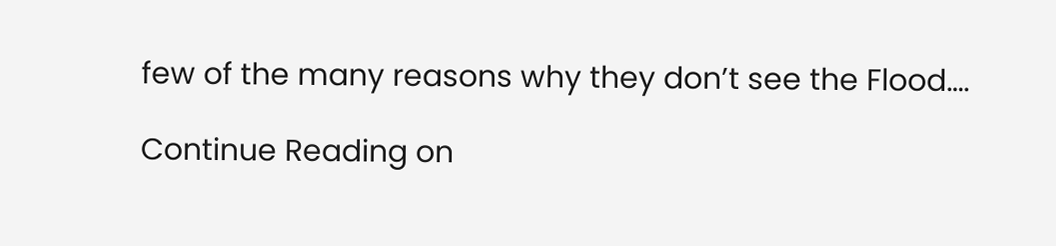few of the many reasons why they don’t see the Flood….

Continue Reading on